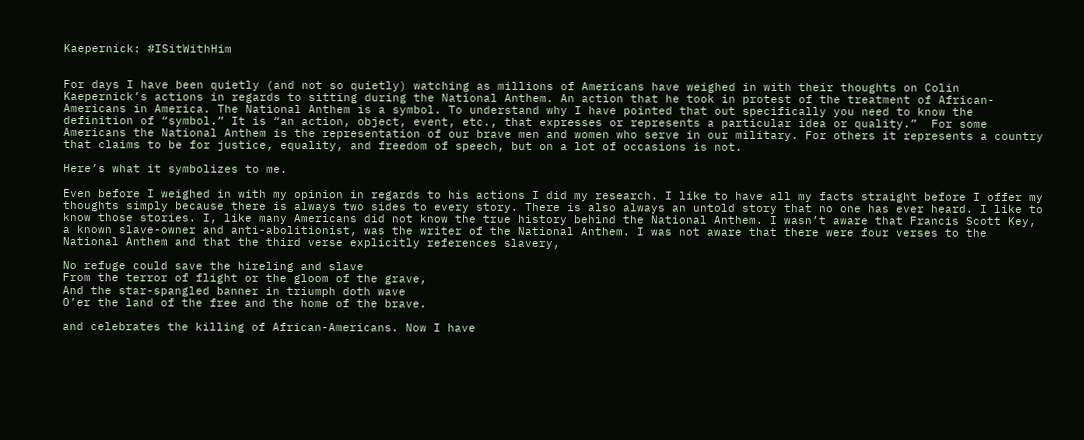Kaepernick: #ISitWithHim


For days I have been quietly (and not so quietly) watching as millions of Americans have weighed in with their thoughts on Colin Kaepernick’s actions in regards to sitting during the National Anthem. An action that he took in protest of the treatment of African-Americans in America. The National Anthem is a symbol. To understand why I have pointed that out specifically you need to know the definition of “symbol.” It is “an action, object, event, etc., that expresses or represents a particular idea or quality.”  For some Americans the National Anthem is the representation of our brave men and women who serve in our military. For others it represents a country that claims to be for justice, equality, and freedom of speech, but on a lot of occasions is not.

Here’s what it symbolizes to me.

Even before I weighed in with my opinion in regards to his actions I did my research. I like to have all my facts straight before I offer my thoughts simply because there is always two sides to every story. There is also always an untold story that no one has ever heard. I like to know those stories. I, like many Americans did not know the true history behind the National Anthem. I wasn’t aware that Francis Scott Key, a known slave-owner and anti-abolitionist, was the writer of the National Anthem. I was not aware that there were four verses to the National Anthem and that the third verse explicitly references slavery,

No refuge could save the hireling and slave
From the terror of flight or the gloom of the grave,
And the star-spangled banner in triumph doth wave
O’er the land of the free and the home of the brave.

and celebrates the killing of African-Americans. Now I have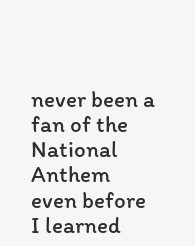never been a fan of the National Anthem even before I learned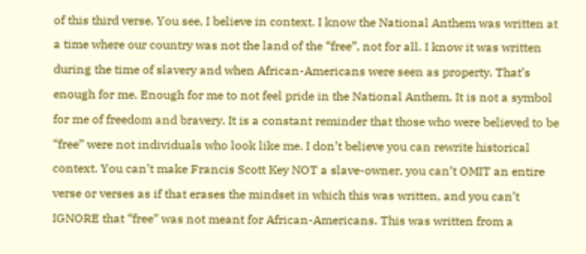of this third verse. You see, I believe in context. I know the National Anthem was written at a time where our country was not the land of the “free”, not for all. I know it was written during the time of slavery and when African-Americans were seen as property. That’s enough for me. Enough for me to not feel pride in the National Anthem. It is not a symbol for me of freedom and bravery. It is a constant reminder that those who were believed to be “free” were not individuals who look like me. I don’t believe you can rewrite historical context. You can’t make Francis Scott Key NOT a slave-owner, you can’t OMIT an entire verse or verses as if that erases the mindset in which this was written, and you can’t IGNORE that “free” was not meant for African-Americans. This was written from a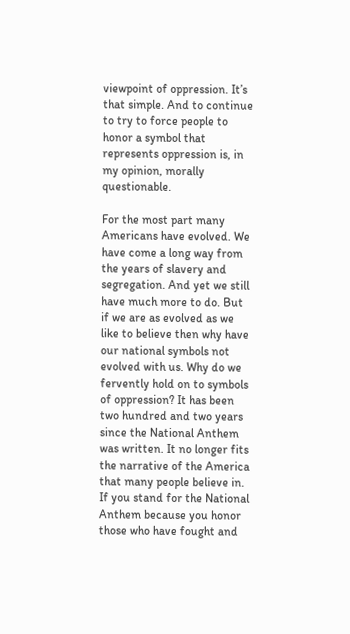viewpoint of oppression. It’s that simple. And to continue to try to force people to honor a symbol that represents oppression is, in my opinion, morally questionable.

For the most part many Americans have evolved. We have come a long way from the years of slavery and segregation. And yet we still have much more to do. But if we are as evolved as we like to believe then why have our national symbols not evolved with us. Why do we fervently hold on to symbols of oppression? It has been two hundred and two years since the National Anthem was written. It no longer fits the narrative of the America that many people believe in. If you stand for the National Anthem because you honor those who have fought and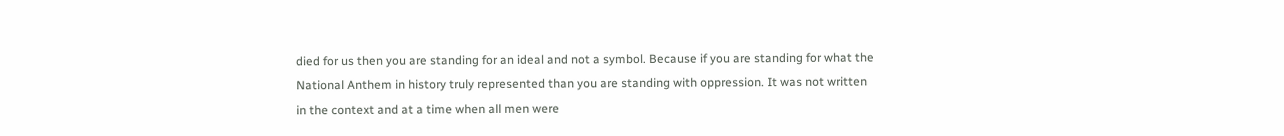died for us then you are standing for an ideal and not a symbol. Because if you are standing for what the National Anthem in history truly represented than you are standing with oppression. It was not written in the context and at a time when all men were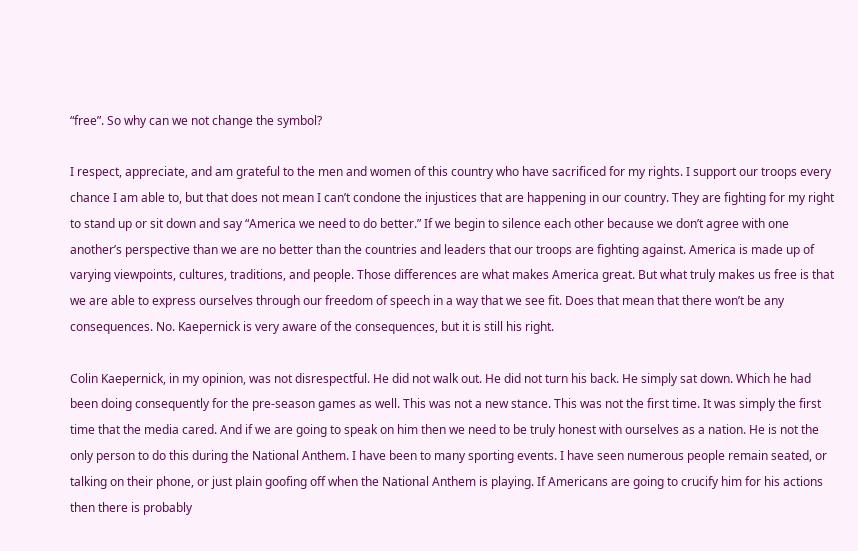“free”. So why can we not change the symbol?

I respect, appreciate, and am grateful to the men and women of this country who have sacrificed for my rights. I support our troops every chance I am able to, but that does not mean I can’t condone the injustices that are happening in our country. They are fighting for my right to stand up or sit down and say “America we need to do better.” If we begin to silence each other because we don’t agree with one another’s perspective than we are no better than the countries and leaders that our troops are fighting against. America is made up of varying viewpoints, cultures, traditions, and people. Those differences are what makes America great. But what truly makes us free is that we are able to express ourselves through our freedom of speech in a way that we see fit. Does that mean that there won’t be any consequences. No. Kaepernick is very aware of the consequences, but it is still his right.

Colin Kaepernick, in my opinion, was not disrespectful. He did not walk out. He did not turn his back. He simply sat down. Which he had been doing consequently for the pre-season games as well. This was not a new stance. This was not the first time. It was simply the first time that the media cared. And if we are going to speak on him then we need to be truly honest with ourselves as a nation. He is not the only person to do this during the National Anthem. I have been to many sporting events. I have seen numerous people remain seated, or talking on their phone, or just plain goofing off when the National Anthem is playing. If Americans are going to crucify him for his actions then there is probably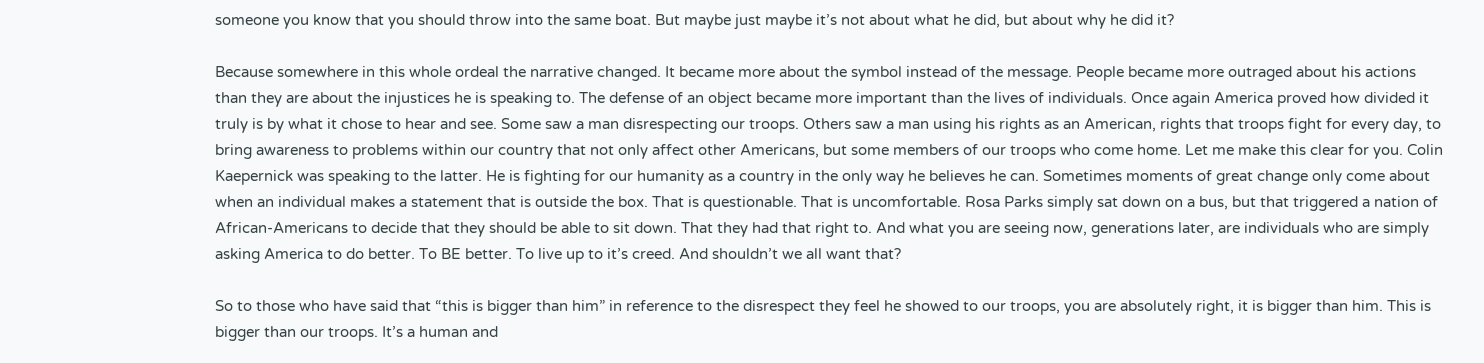someone you know that you should throw into the same boat. But maybe just maybe it’s not about what he did, but about why he did it?

Because somewhere in this whole ordeal the narrative changed. It became more about the symbol instead of the message. People became more outraged about his actions than they are about the injustices he is speaking to. The defense of an object became more important than the lives of individuals. Once again America proved how divided it truly is by what it chose to hear and see. Some saw a man disrespecting our troops. Others saw a man using his rights as an American, rights that troops fight for every day, to bring awareness to problems within our country that not only affect other Americans, but some members of our troops who come home. Let me make this clear for you. Colin Kaepernick was speaking to the latter. He is fighting for our humanity as a country in the only way he believes he can. Sometimes moments of great change only come about when an individual makes a statement that is outside the box. That is questionable. That is uncomfortable. Rosa Parks simply sat down on a bus, but that triggered a nation of African-Americans to decide that they should be able to sit down. That they had that right to. And what you are seeing now, generations later, are individuals who are simply asking America to do better. To BE better. To live up to it’s creed. And shouldn’t we all want that?

So to those who have said that “this is bigger than him” in reference to the disrespect they feel he showed to our troops, you are absolutely right, it is bigger than him. This is bigger than our troops. It’s a human and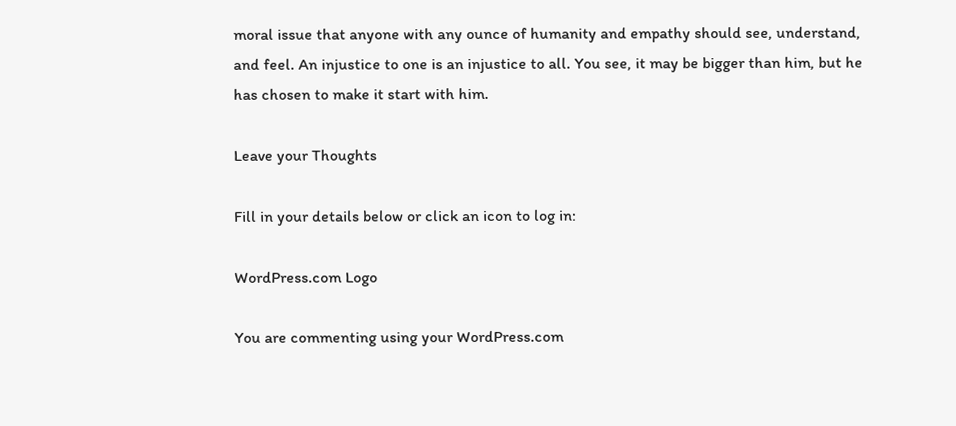moral issue that anyone with any ounce of humanity and empathy should see, understand, and feel. An injustice to one is an injustice to all. You see, it may be bigger than him, but he has chosen to make it start with him.

Leave your Thoughts

Fill in your details below or click an icon to log in:

WordPress.com Logo

You are commenting using your WordPress.com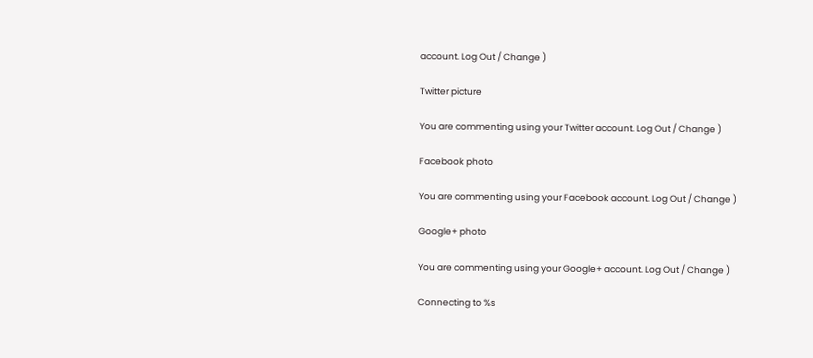account. Log Out / Change )

Twitter picture

You are commenting using your Twitter account. Log Out / Change )

Facebook photo

You are commenting using your Facebook account. Log Out / Change )

Google+ photo

You are commenting using your Google+ account. Log Out / Change )

Connecting to %s